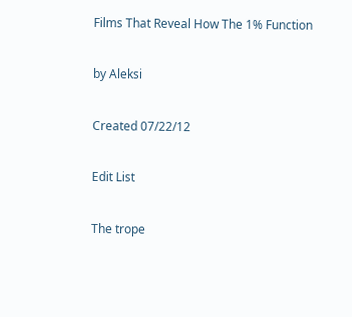Films That Reveal How The 1% Function

by Aleksi

Created 07/22/12

Edit List

The trope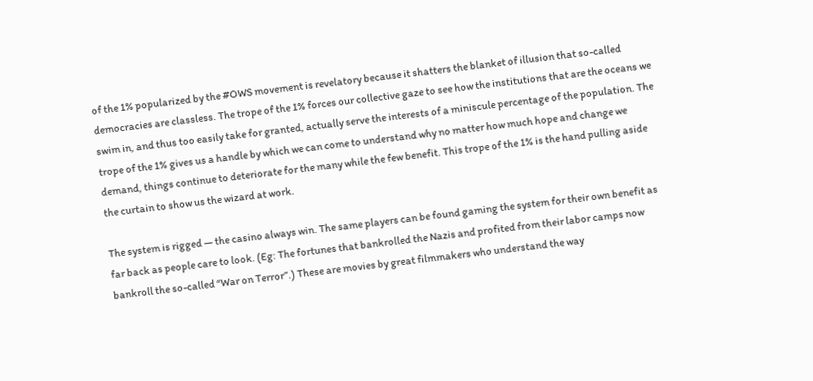of the 1% popularized by the #OWS movement is revelatory because it shatters the blanket of illusion that so-called democracies are classless. The trope of the 1% forces our collective gaze to see how the institutions that are the oceans we swim in, and thus too easily take for granted, actually serve the interests of a miniscule percentage of the population. The trope of the 1% gives us a handle by which we can come to understand why no matter how much hope and change we demand, things continue to deteriorate for the many while the few benefit. This trope of the 1% is the hand pulling aside the curtain to show us the wizard at work.

The system is rigged — the casino always win. The same players can be found gaming the system for their own benefit as far back as people care to look. (Eg: The fortunes that bankrolled the Nazis and profited from their labor camps now bankroll the so-called “War on Terror”.) These are movies by great filmmakers who understand the way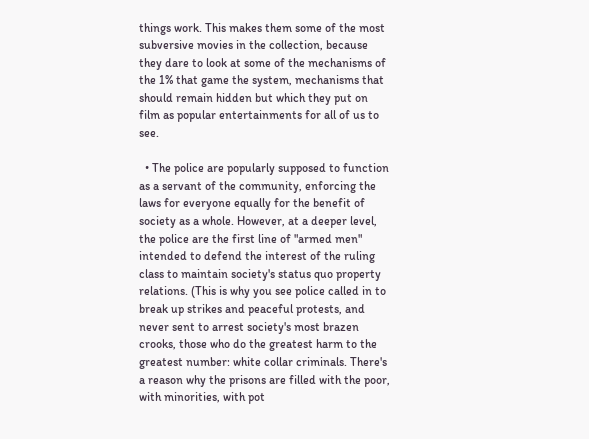things work. This makes them some of the most subversive movies in the collection, because they dare to look at some of the mechanisms of the 1% that game the system, mechanisms that should remain hidden but which they put on film as popular entertainments for all of us to see.

  • The police are popularly supposed to function as a servant of the community, enforcing the laws for everyone equally for the benefit of society as a whole. However, at a deeper level, the police are the first line of "armed men" intended to defend the interest of the ruling class to maintain society's status quo property relations. (This is why you see police called in to break up strikes and peaceful protests, and never sent to arrest society's most brazen crooks, those who do the greatest harm to the greatest number: white collar criminals. There's a reason why the prisons are filled with the poor, with minorities, with pot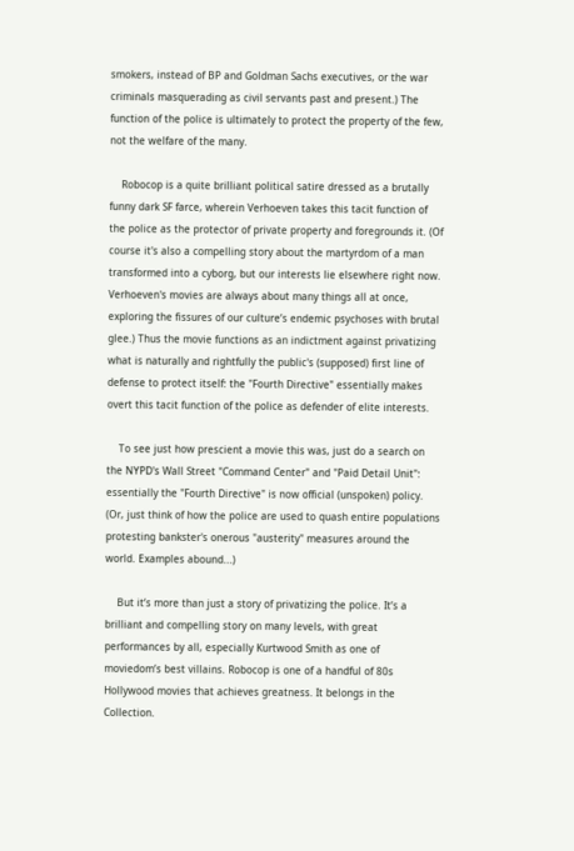smokers, instead of BP and Goldman Sachs executives, or the war criminals masquerading as civil servants past and present.) The function of the police is ultimately to protect the property of the few, not the welfare of the many.

    Robocop is a quite brilliant political satire dressed as a brutally funny dark SF farce, wherein Verhoeven takes this tacit function of the police as the protector of private property and foregrounds it. (Of course it's also a compelling story about the martyrdom of a man transformed into a cyborg, but our interests lie elsewhere right now. Verhoeven's movies are always about many things all at once, exploring the fissures of our culture’s endemic psychoses with brutal glee.) Thus the movie functions as an indictment against privatizing what is naturally and rightfully the public's (supposed) first line of defense to protect itself: the "Fourth Directive" essentially makes overt this tacit function of the police as defender of elite interests.

    To see just how prescient a movie this was, just do a search on the NYPD's Wall Street "Command Center" and "Paid Detail Unit": essentially the "Fourth Directive" is now official (unspoken) policy. (Or, just think of how the police are used to quash entire populations protesting bankster's onerous "austerity" measures around the world. Examples abound...)

    But it’s more than just a story of privatizing the police. It’s a brilliant and compelling story on many levels, with great performances by all, especially Kurtwood Smith as one of moviedom’s best villains. Robocop is one of a handful of 80s Hollywood movies that achieves greatness. It belongs in the Collection.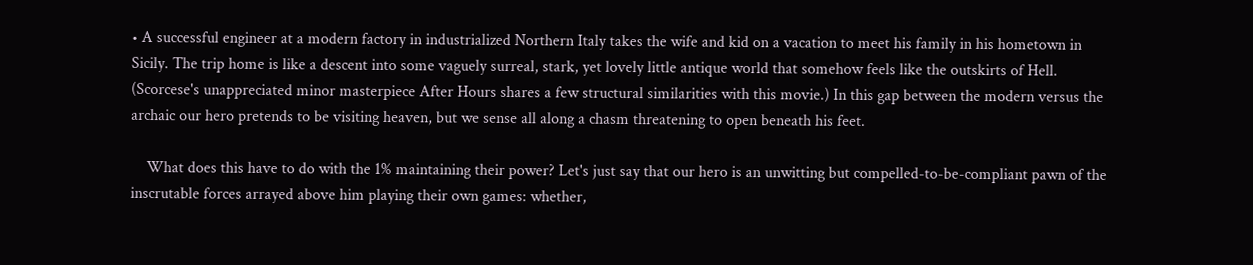• A successful engineer at a modern factory in industrialized Northern Italy takes the wife and kid on a vacation to meet his family in his hometown in Sicily. The trip home is like a descent into some vaguely surreal, stark, yet lovely little antique world that somehow feels like the outskirts of Hell. (Scorcese's unappreciated minor masterpiece After Hours shares a few structural similarities with this movie.) In this gap between the modern versus the archaic our hero pretends to be visiting heaven, but we sense all along a chasm threatening to open beneath his feet.

    What does this have to do with the 1% maintaining their power? Let's just say that our hero is an unwitting but compelled-to-be-compliant pawn of the inscrutable forces arrayed above him playing their own games: whether,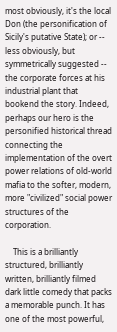most obviously, it's the local Don (the personification of Sicily's putative State); or -- less obviously, but symmetrically suggested -- the corporate forces at his industrial plant that bookend the story. Indeed, perhaps our hero is the personified historical thread connecting the implementation of the overt power relations of old-world mafia to the softer, modern, more "civilized" social power structures of the corporation.

    This is a brilliantly structured, brilliantly written, brilliantly filmed dark little comedy that packs a memorable punch. It has one of the most powerful,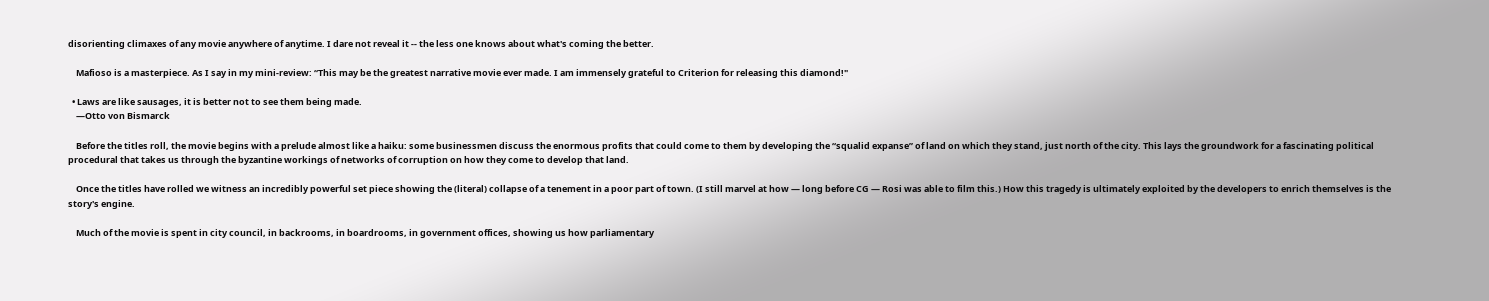disorienting climaxes of any movie anywhere of anytime. I dare not reveal it -- the less one knows about what's coming the better.

    Mafioso is a masterpiece. As I say in my mini-review: “This may be the greatest narrative movie ever made. I am immensely grateful to Criterion for releasing this diamond!"

  • Laws are like sausages, it is better not to see them being made.
    —Otto von Bismarck

    Before the titles roll, the movie begins with a prelude almost like a haiku: some businessmen discuss the enormous profits that could come to them by developing the “squalid expanse” of land on which they stand, just north of the city. This lays the groundwork for a fascinating political procedural that takes us through the byzantine workings of networks of corruption on how they come to develop that land.

    Once the titles have rolled we witness an incredibly powerful set piece showing the (literal) collapse of a tenement in a poor part of town. (I still marvel at how — long before CG — Rosi was able to film this.) How this tragedy is ultimately exploited by the developers to enrich themselves is the story's engine.

    Much of the movie is spent in city council, in backrooms, in boardrooms, in government offices, showing us how parliamentary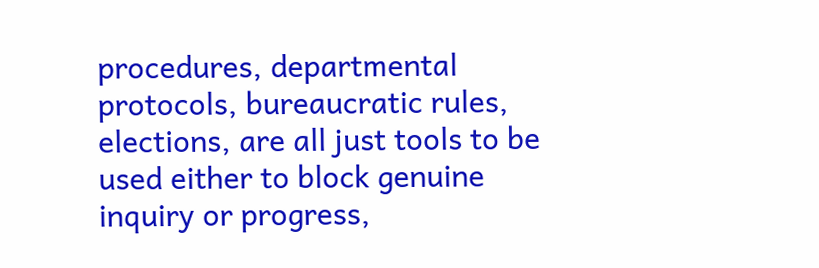procedures, departmental protocols, bureaucratic rules, elections, are all just tools to be used either to block genuine inquiry or progress,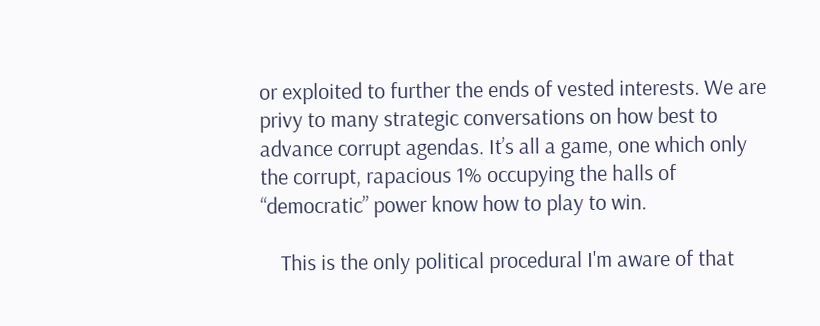or exploited to further the ends of vested interests. We are privy to many strategic conversations on how best to advance corrupt agendas. It’s all a game, one which only the corrupt, rapacious 1% occupying the halls of “democratic” power know how to play to win.

    This is the only political procedural I'm aware of that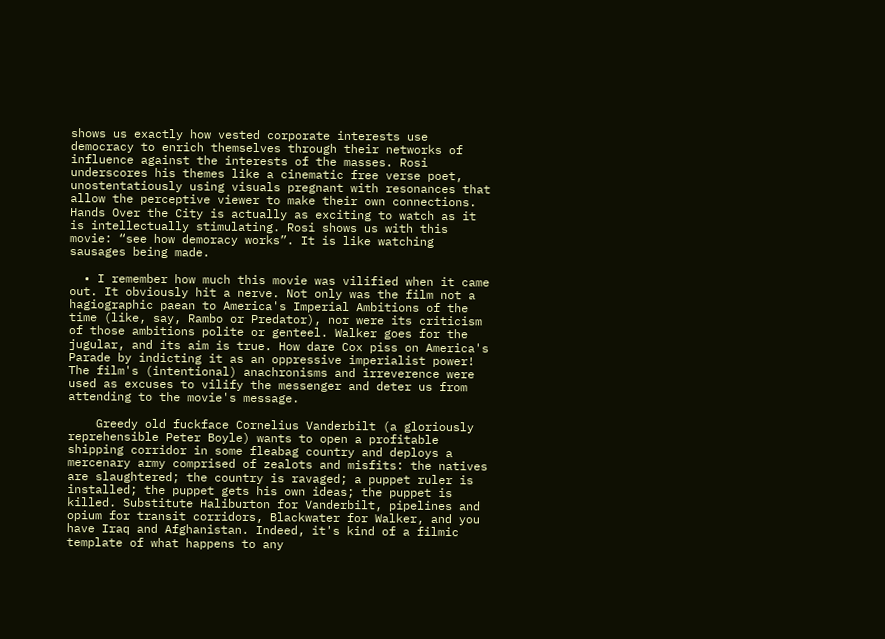shows us exactly how vested corporate interests use democracy to enrich themselves through their networks of influence against the interests of the masses. Rosi underscores his themes like a cinematic free verse poet, unostentatiously using visuals pregnant with resonances that allow the perceptive viewer to make their own connections. Hands Over the City is actually as exciting to watch as it is intellectually stimulating. Rosi shows us with this movie: “see how demoracy works”. It is like watching sausages being made.

  • I remember how much this movie was vilified when it came out. It obviously hit a nerve. Not only was the film not a hagiographic paean to America's Imperial Ambitions of the time (like, say, Rambo or Predator), nor were its criticism of those ambitions polite or genteel. Walker goes for the jugular, and its aim is true. How dare Cox piss on America's Parade by indicting it as an oppressive imperialist power! The film's (intentional) anachronisms and irreverence were used as excuses to vilify the messenger and deter us from attending to the movie's message.

    Greedy old fuckface Cornelius Vanderbilt (a gloriously reprehensible Peter Boyle) wants to open a profitable shipping corridor in some fleabag country and deploys a mercenary army comprised of zealots and misfits: the natives are slaughtered; the country is ravaged; a puppet ruler is installed; the puppet gets his own ideas; the puppet is killed. Substitute Haliburton for Vanderbilt, pipelines and opium for transit corridors, Blackwater for Walker, and you have Iraq and Afghanistan. Indeed, it's kind of a filmic template of what happens to any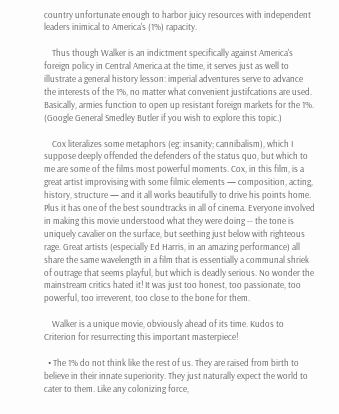country unfortunate enough to harbor juicy resources with independent leaders inimical to America's (1%) rapacity.

    Thus though Walker is an indictment specifically against America's foreign policy in Central America at the time, it serves just as well to illustrate a general history lesson: imperial adventures serve to advance the interests of the 1%, no matter what convenient justifcations are used. Basically, armies function to open up resistant foreign markets for the 1%. (Google General Smedley Butler if you wish to explore this topic.)

    Cox literalizes some metaphors (eg: insanity; cannibalism), which I suppose deeply offended the defenders of the status quo, but which to me are some of the films most powerful moments. Cox, in this film, is a great artist improvising with some filmic elements — composition, acting, history, structure — and it all works beautifully to drive his points home. Plus it has one of the best soundtracks in all of cinema. Everyone involved in making this movie understood what they were doing -- the tone is uniquely cavalier on the surface, but seething just below with righteous rage. Great artists (especially Ed Harris, in an amazing performance) all share the same wavelength in a film that is essentially a communal shriek of outrage that seems playful, but which is deadly serious. No wonder the mainstream critics hated it! It was just too honest, too passionate, too powerful, too irreverent, too close to the bone for them.

    Walker is a unique movie, obviously ahead of its time. Kudos to Criterion for resurrecting this important masterpiece!

  • The 1% do not think like the rest of us. They are raised from birth to believe in their innate superiority. They just naturally expect the world to cater to them. Like any colonizing force,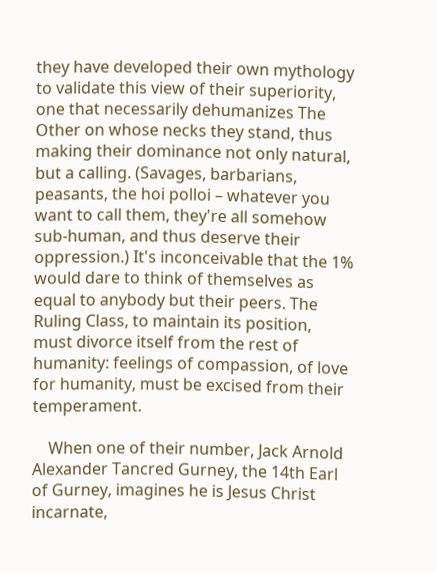they have developed their own mythology to validate this view of their superiority, one that necessarily dehumanizes The Other on whose necks they stand, thus making their dominance not only natural, but a calling. (Savages, barbarians, peasants, the hoi polloi – whatever you want to call them, they're all somehow sub-human, and thus deserve their oppression.) It's inconceivable that the 1% would dare to think of themselves as equal to anybody but their peers. The Ruling Class, to maintain its position, must divorce itself from the rest of humanity: feelings of compassion, of love for humanity, must be excised from their temperament.

    When one of their number, Jack Arnold Alexander Tancred Gurney, the 14th Earl of Gurney, imagines he is Jesus Christ incarnate,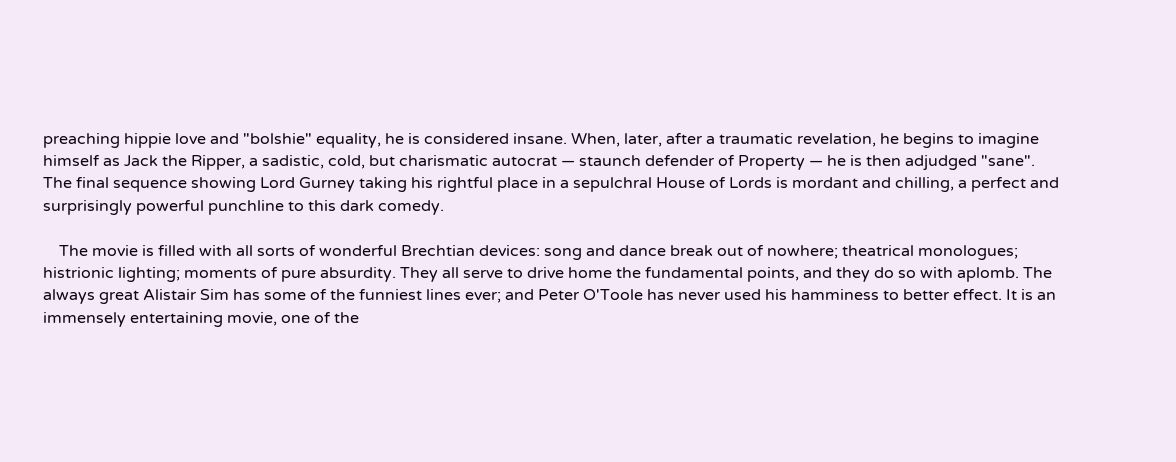preaching hippie love and "bolshie" equality, he is considered insane. When, later, after a traumatic revelation, he begins to imagine himself as Jack the Ripper, a sadistic, cold, but charismatic autocrat — staunch defender of Property — he is then adjudged "sane". The final sequence showing Lord Gurney taking his rightful place in a sepulchral House of Lords is mordant and chilling, a perfect and surprisingly powerful punchline to this dark comedy.

    The movie is filled with all sorts of wonderful Brechtian devices: song and dance break out of nowhere; theatrical monologues; histrionic lighting; moments of pure absurdity. They all serve to drive home the fundamental points, and they do so with aplomb. The always great Alistair Sim has some of the funniest lines ever; and Peter O'Toole has never used his hamminess to better effect. It is an immensely entertaining movie, one of the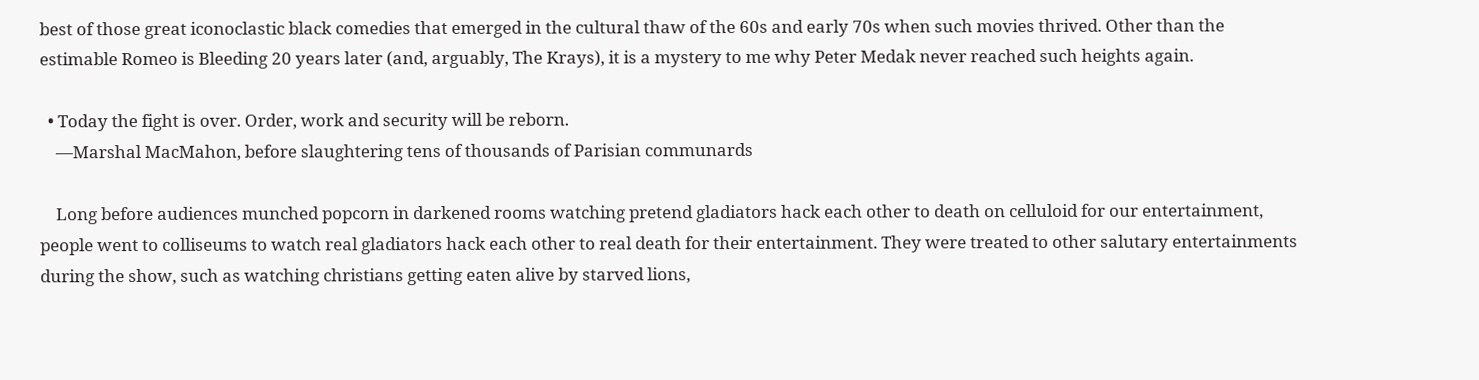best of those great iconoclastic black comedies that emerged in the cultural thaw of the 60s and early 70s when such movies thrived. Other than the estimable Romeo is Bleeding 20 years later (and, arguably, The Krays), it is a mystery to me why Peter Medak never reached such heights again.

  • Today the fight is over. Order, work and security will be reborn.
    —Marshal MacMahon, before slaughtering tens of thousands of Parisian communards

    Long before audiences munched popcorn in darkened rooms watching pretend gladiators hack each other to death on celluloid for our entertainment, people went to colliseums to watch real gladiators hack each other to real death for their entertainment. They were treated to other salutary entertainments during the show, such as watching christians getting eaten alive by starved lions,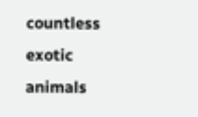countless exotic animals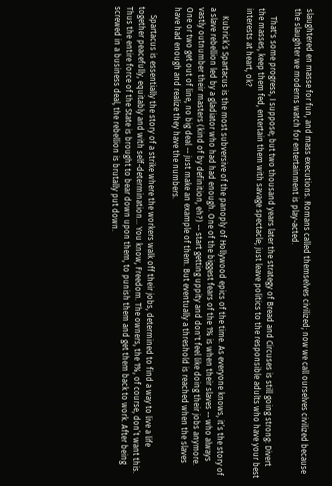slaughtered en masse for fun, and mass executions. Romans called themselves civilized; now we call ourselves civilized because the slaughter we moderns watch for entertainment is play-acted.

    That's some progress, I suppose; but two thousand years later the strategy of Bread and Circuses is still going strong: Divert the masses, keep them fed, entertain them with savage spectacle; just leave politics to the responsible adults who have your best interests at heart, ok?

    Kubrick’s Spartacus is the most subversive of the panoply of Hollywood epics of the time. As everyone knows, it’s the story of a slave rebellion led by a gladiator who had had enough. One of the biggest fears of the 1% is when their slaves -- who always vastly outnumber their masters (kind of by definition, eh?) -- start getting uppity and don't feel like doing their jobs anymore. One or two get out of line, no big deal -- just make an example of them. But eventually a threshold is reached when the slaves have had enough and realize they have the numbers.

    Spartacus is essentially the story of a strike where the workers walk off their jobs, determined to find a way to live a life together peacefully, equitably and with self-determination… You know, Freedom. The owners, the 1%, of course, don’t want this. Thus the entire force of the State is brought to bear down upon them, to punish them and get them back to work. After being screwed in a business deal, the rebellion is brutally put down.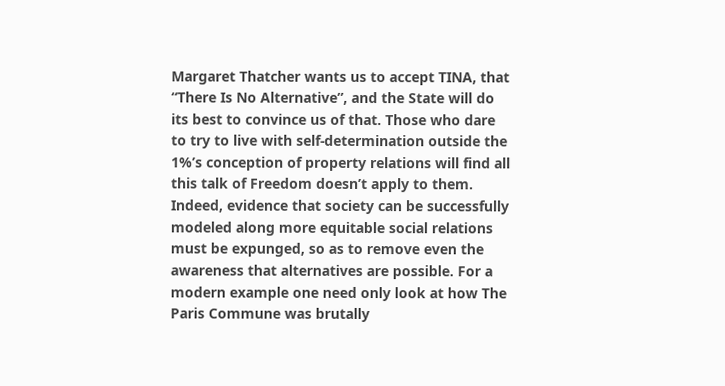Margaret Thatcher wants us to accept TINA, that “There Is No Alternative”, and the State will do its best to convince us of that. Those who dare to try to live with self-determination outside the 1%’s conception of property relations will find all this talk of Freedom doesn’t apply to them. Indeed, evidence that society can be successfully modeled along more equitable social relations must be expunged, so as to remove even the awareness that alternatives are possible. For a modern example one need only look at how The Paris Commune was brutally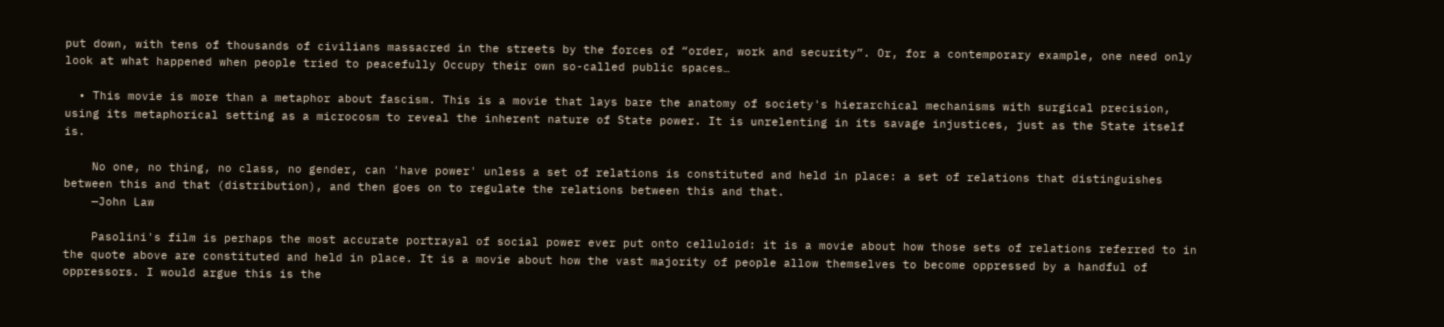put down, with tens of thousands of civilians massacred in the streets by the forces of “order, work and security”. Or, for a contemporary example, one need only look at what happened when people tried to peacefully Occupy their own so-called public spaces…

  • This movie is more than a metaphor about fascism. This is a movie that lays bare the anatomy of society's hierarchical mechanisms with surgical precision, using its metaphorical setting as a microcosm to reveal the inherent nature of State power. It is unrelenting in its savage injustices, just as the State itself is.

    No one, no thing, no class, no gender, can 'have power' unless a set of relations is constituted and held in place: a set of relations that distinguishes between this and that (distribution), and then goes on to regulate the relations between this and that.
    —John Law

    Pasolini's film is perhaps the most accurate portrayal of social power ever put onto celluloid: it is a movie about how those sets of relations referred to in the quote above are constituted and held in place. It is a movie about how the vast majority of people allow themselves to become oppressed by a handful of oppressors. I would argue this is the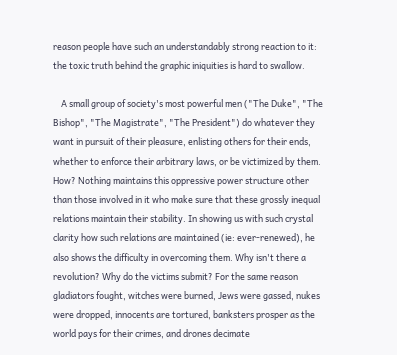reason people have such an understandably strong reaction to it: the toxic truth behind the graphic iniquities is hard to swallow.

    A small group of society's most powerful men ("The Duke", "The Bishop", "The Magistrate", "The President") do whatever they want in pursuit of their pleasure, enlisting others for their ends, whether to enforce their arbitrary laws, or be victimized by them. How? Nothing maintains this oppressive power structure other than those involved in it who make sure that these grossly inequal relations maintain their stability. In showing us with such crystal clarity how such relations are maintained (ie: ever-renewed), he also shows the difficulty in overcoming them. Why isn't there a revolution? Why do the victims submit? For the same reason gladiators fought, witches were burned, Jews were gassed, nukes were dropped, innocents are tortured, banksters prosper as the world pays for their crimes, and drones decimate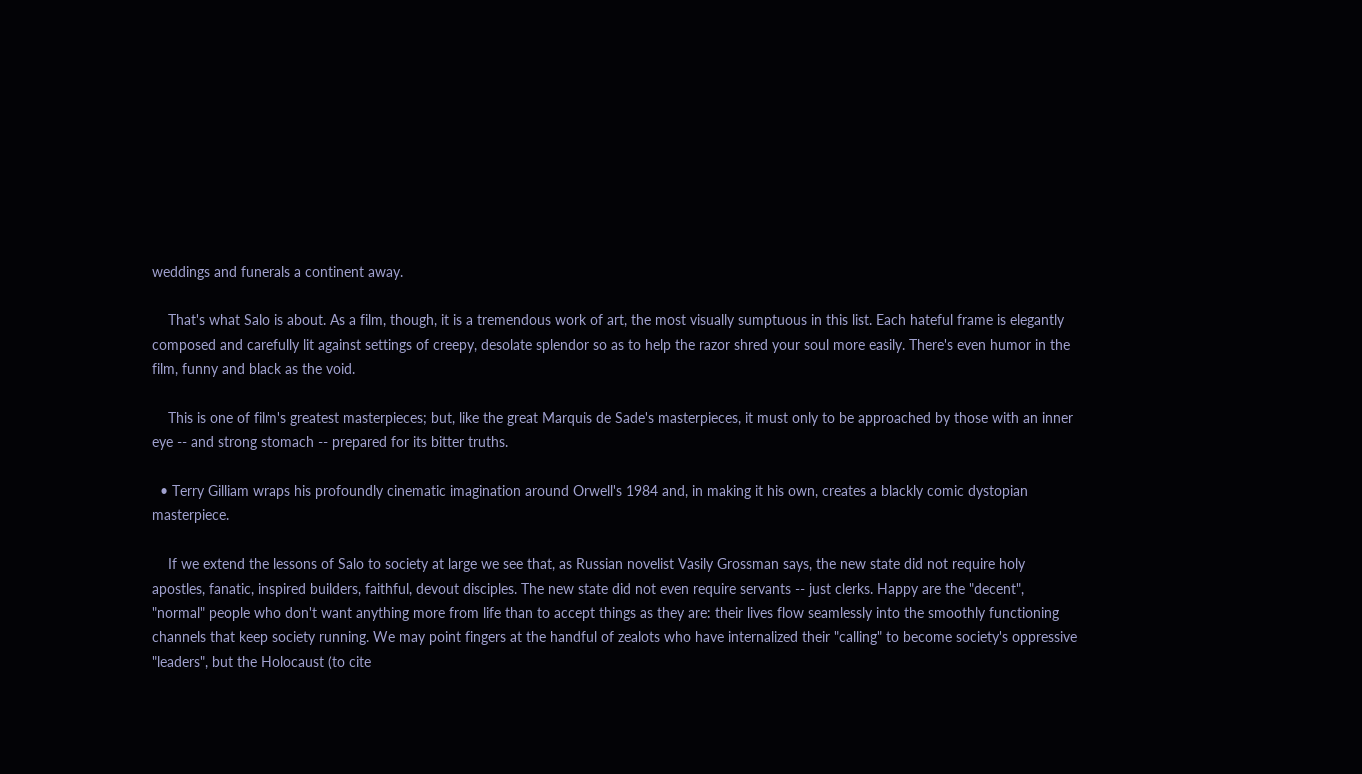weddings and funerals a continent away.

    That's what Salo is about. As a film, though, it is a tremendous work of art, the most visually sumptuous in this list. Each hateful frame is elegantly composed and carefully lit against settings of creepy, desolate splendor so as to help the razor shred your soul more easily. There's even humor in the film, funny and black as the void.

    This is one of film's greatest masterpieces; but, like the great Marquis de Sade's masterpieces, it must only to be approached by those with an inner eye -- and strong stomach -- prepared for its bitter truths.

  • Terry Gilliam wraps his profoundly cinematic imagination around Orwell's 1984 and, in making it his own, creates a blackly comic dystopian masterpiece.

    If we extend the lessons of Salo to society at large we see that, as Russian novelist Vasily Grossman says, the new state did not require holy apostles, fanatic, inspired builders, faithful, devout disciples. The new state did not even require servants -- just clerks. Happy are the "decent", "normal" people who don't want anything more from life than to accept things as they are: their lives flow seamlessly into the smoothly functioning channels that keep society running. We may point fingers at the handful of zealots who have internalized their "calling" to become society's oppressive "leaders", but the Holocaust (to cite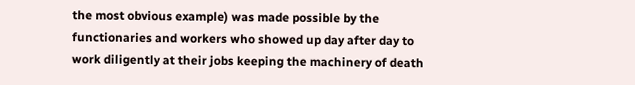the most obvious example) was made possible by the functionaries and workers who showed up day after day to work diligently at their jobs keeping the machinery of death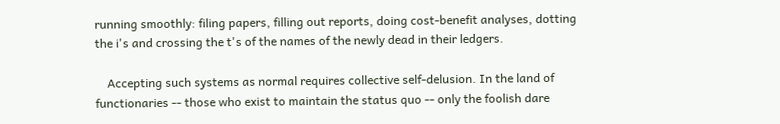running smoothly: filing papers, filling out reports, doing cost-benefit analyses, dotting the i's and crossing the t's of the names of the newly dead in their ledgers.

    Accepting such systems as normal requires collective self-delusion. In the land of functionaries -- those who exist to maintain the status quo -- only the foolish dare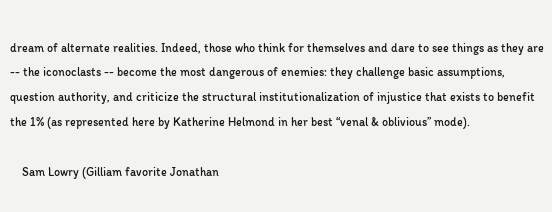dream of alternate realities. Indeed, those who think for themselves and dare to see things as they are -- the iconoclasts -- become the most dangerous of enemies: they challenge basic assumptions, question authority, and criticize the structural institutionalization of injustice that exists to benefit the 1% (as represented here by Katherine Helmond in her best “venal & oblivious” mode).

    Sam Lowry (Gilliam favorite Jonathan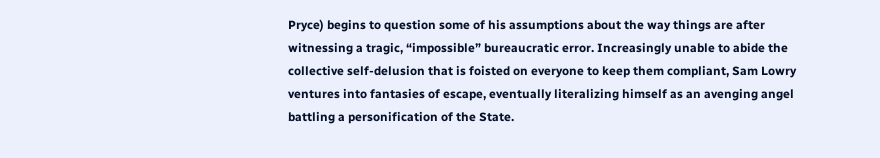Pryce) begins to question some of his assumptions about the way things are after witnessing a tragic, “impossible” bureaucratic error. Increasingly unable to abide the collective self-delusion that is foisted on everyone to keep them compliant, Sam Lowry ventures into fantasies of escape, eventually literalizing himself as an avenging angel battling a personification of the State.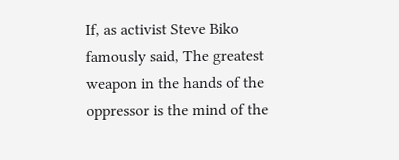If, as activist Steve Biko famously said, The greatest weapon in the hands of the oppressor is the mind of the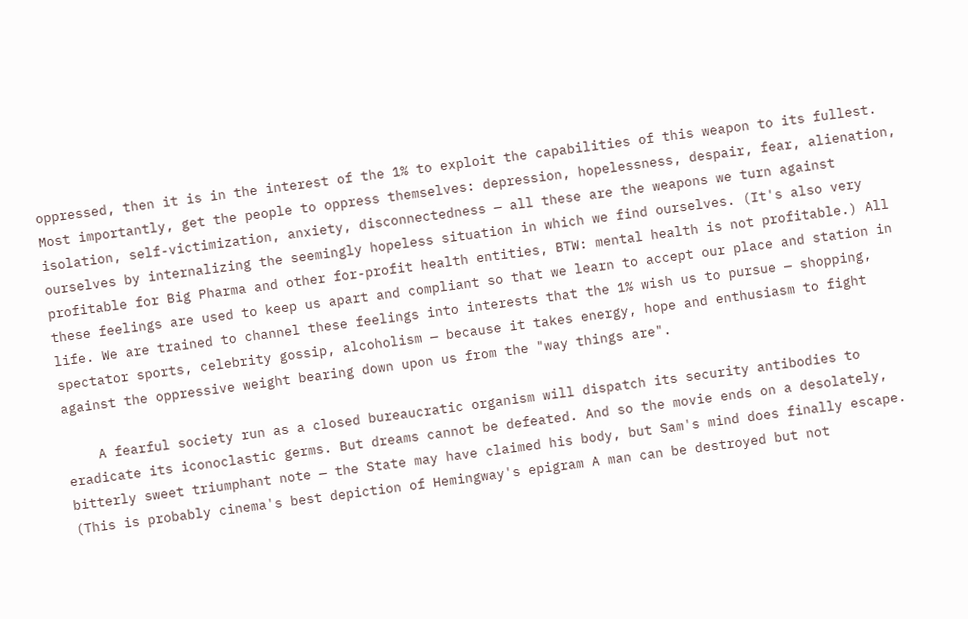oppressed, then it is in the interest of the 1% to exploit the capabilities of this weapon to its fullest. Most importantly, get the people to oppress themselves: depression, hopelessness, despair, fear, alienation, isolation, self-victimization, anxiety, disconnectedness — all these are the weapons we turn against ourselves by internalizing the seemingly hopeless situation in which we find ourselves. (It's also very profitable for Big Pharma and other for-profit health entities, BTW: mental health is not profitable.) All these feelings are used to keep us apart and compliant so that we learn to accept our place and station in life. We are trained to channel these feelings into interests that the 1% wish us to pursue — shopping, spectator sports, celebrity gossip, alcoholism — because it takes energy, hope and enthusiasm to fight against the oppressive weight bearing down upon us from the "way things are".

    A fearful society run as a closed bureaucratic organism will dispatch its security antibodies to eradicate its iconoclastic germs. But dreams cannot be defeated. And so the movie ends on a desolately, bitterly sweet triumphant note — the State may have claimed his body, but Sam's mind does finally escape. (This is probably cinema's best depiction of Hemingway's epigram A man can be destroyed but not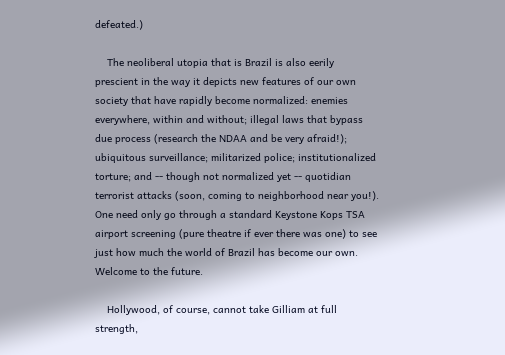defeated.)

    The neoliberal utopia that is Brazil is also eerily prescient in the way it depicts new features of our own society that have rapidly become normalized: enemies everywhere, within and without; illegal laws that bypass due process (research the NDAA and be very afraid!); ubiquitous surveillance; militarized police; institutionalized torture; and -- though not normalized yet -- quotidian terrorist attacks (soon, coming to neighborhood near you!). One need only go through a standard Keystone Kops TSA airport screening (pure theatre if ever there was one) to see just how much the world of Brazil has become our own. Welcome to the future.

    Hollywood, of course, cannot take Gilliam at full strength,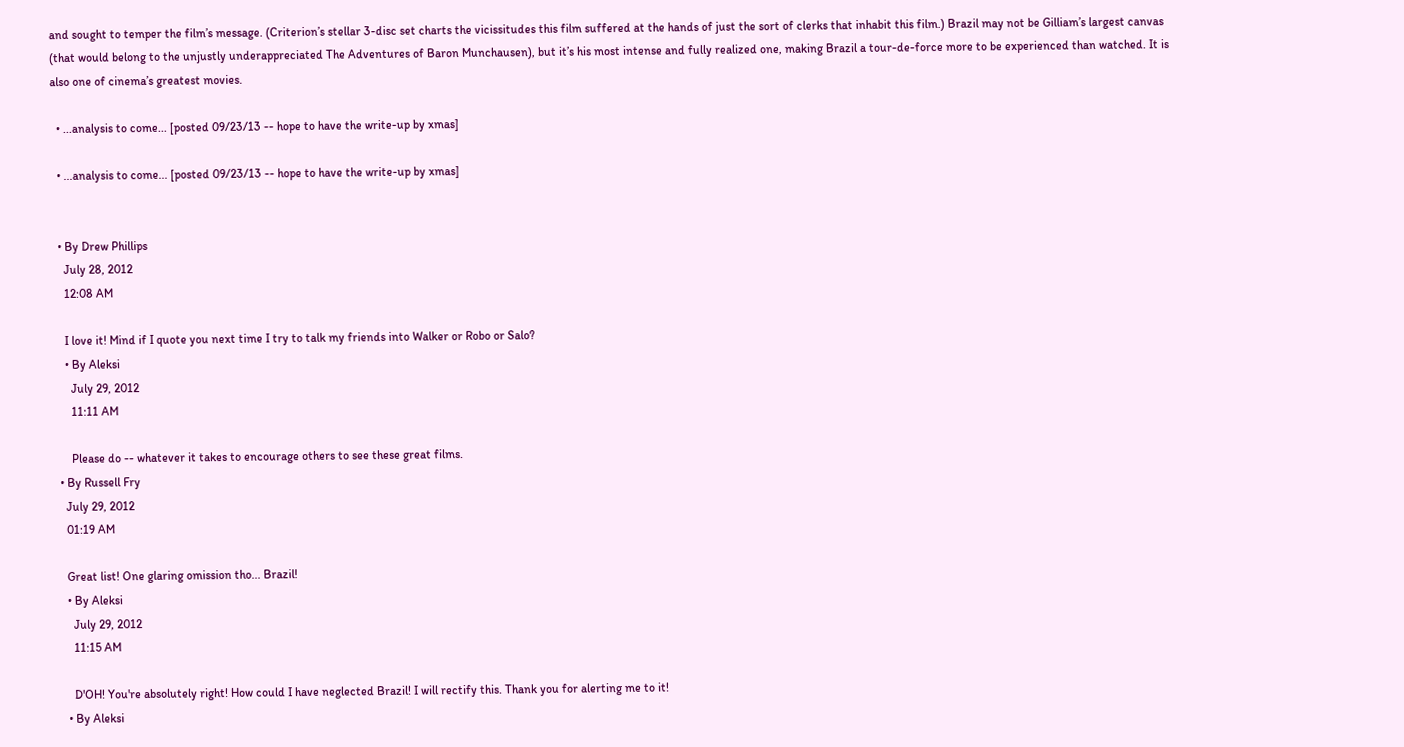and sought to temper the film’s message. (Criterion’s stellar 3-disc set charts the vicissitudes this film suffered at the hands of just the sort of clerks that inhabit this film.) Brazil may not be Gilliam’s largest canvas (that would belong to the unjustly underappreciated The Adventures of Baron Munchausen), but it’s his most intense and fully realized one, making Brazil a tour-de-force more to be experienced than watched. It is also one of cinema’s greatest movies.

  • ...analysis to come... [posted 09/23/13 -- hope to have the write-up by xmas]

  • ...analysis to come... [posted 09/23/13 -- hope to have the write-up by xmas]


  • By Drew Phillips
    July 28, 2012
    12:08 AM

    I love it! Mind if I quote you next time I try to talk my friends into Walker or Robo or Salo?
    • By Aleksi
      July 29, 2012
      11:11 AM

      Please do -- whatever it takes to encourage others to see these great films.
  • By Russell Fry
    July 29, 2012
    01:19 AM

    Great list! One glaring omission tho... Brazil!
    • By Aleksi
      July 29, 2012
      11:15 AM

      D'OH! You're absolutely right! How could I have neglected Brazil! I will rectify this. Thank you for alerting me to it!
    • By Aleksi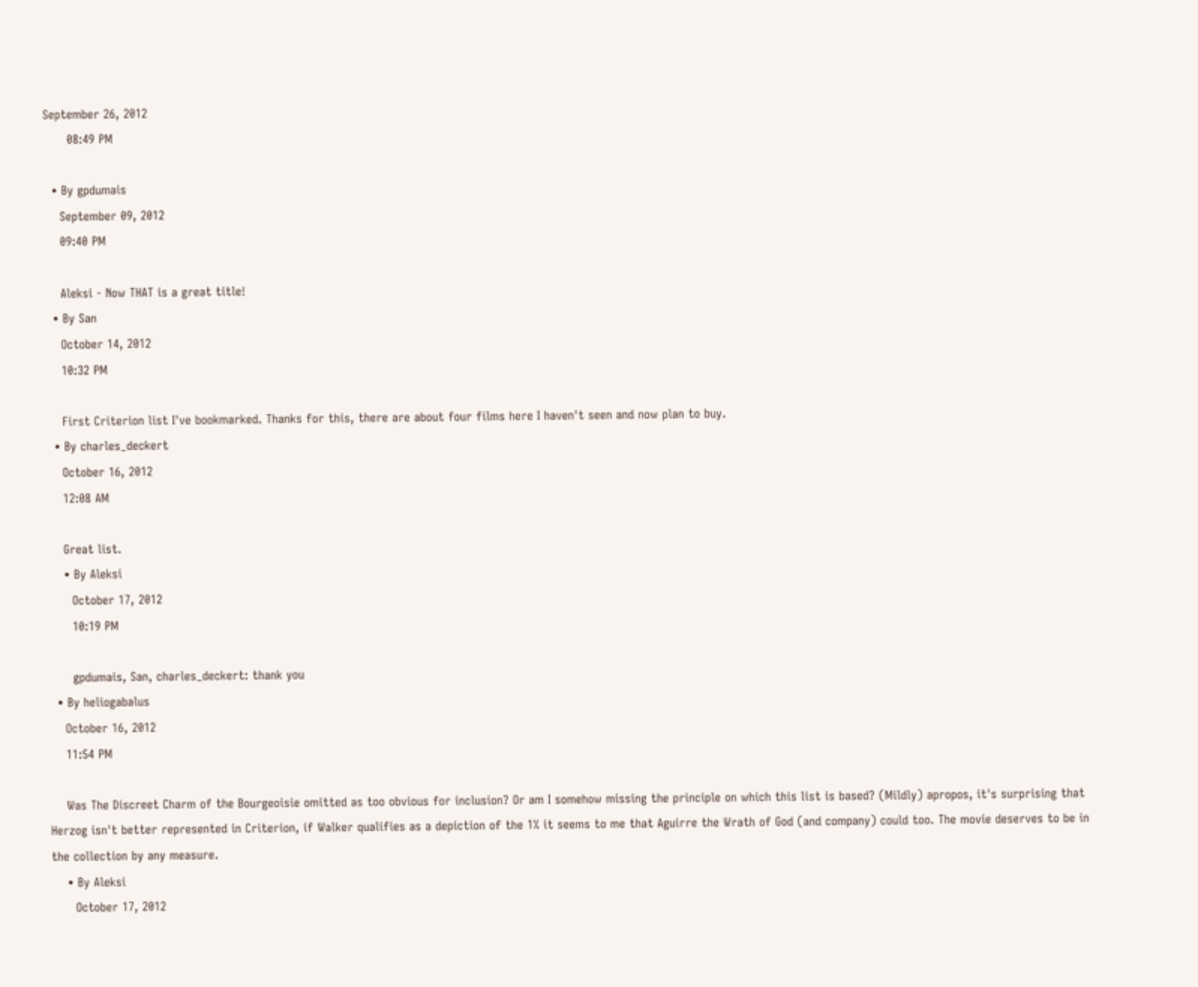September 26, 2012
      08:49 PM

  • By gpdumais
    September 09, 2012
    09:40 PM

    Aleksi - Now THAT is a great title!
  • By San
    October 14, 2012
    10:32 PM

    First Criterion list I've bookmarked. Thanks for this, there are about four films here I haven't seen and now plan to buy.
  • By charles_deckert
    October 16, 2012
    12:08 AM

    Great list.
    • By Aleksi
      October 17, 2012
      10:19 PM

      gpdumais, San, charles_deckert: thank you
  • By heliogabalus
    October 16, 2012
    11:54 PM

    Was The Discreet Charm of the Bourgeoisie omitted as too obvious for inclusion? Or am I somehow missing the principle on which this list is based? (Mildly) apropos, it's surprising that Herzog isn't better represented in Criterion, if Walker qualifies as a depiction of the 1% it seems to me that Aguirre the Wrath of God (and company) could too. The movie deserves to be in the collection by any measure.
    • By Aleksi
      October 17, 2012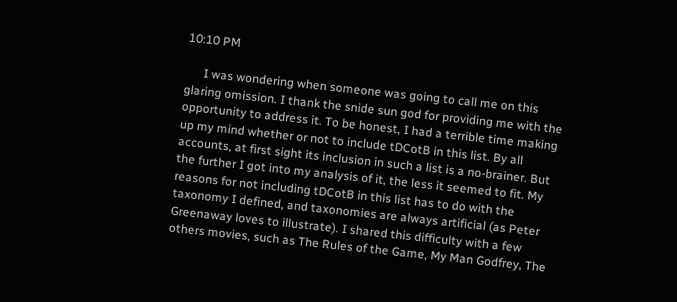10:10 PM

      I was wondering when someone was going to call me on this glaring omission. I thank the snide sun god for providing me with the opportunity to address it. To be honest, I had a terrible time making up my mind whether or not to include tDCotB in this list. By all accounts, at first sight its inclusion in such a list is a no-brainer. But the further I got into my analysis of it, the less it seemed to fit. My reasons for not including tDCotB in this list has to do with the taxonomy I defined, and taxonomies are always artificial (as Peter Greenaway loves to illustrate). I shared this difficulty with a few others movies, such as The Rules of the Game, My Man Godfrey, The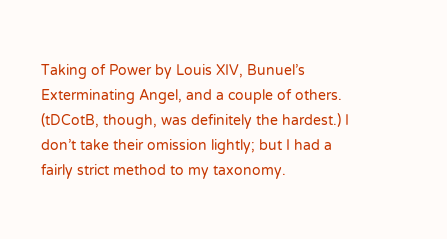Taking of Power by Louis XIV, Bunuel’s Exterminating Angel, and a couple of others. (tDCotB, though, was definitely the hardest.) I don’t take their omission lightly; but I had a fairly strict method to my taxonomy.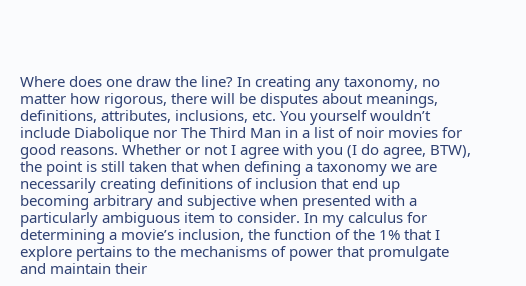Where does one draw the line? In creating any taxonomy, no matter how rigorous, there will be disputes about meanings, definitions, attributes, inclusions, etc. You yourself wouldn’t include Diabolique nor The Third Man in a list of noir movies for good reasons. Whether or not I agree with you (I do agree, BTW), the point is still taken that when defining a taxonomy we are necessarily creating definitions of inclusion that end up becoming arbitrary and subjective when presented with a particularly ambiguous item to consider. In my calculus for determining a movie’s inclusion, the function of the 1% that I explore pertains to the mechanisms of power that promulgate and maintain their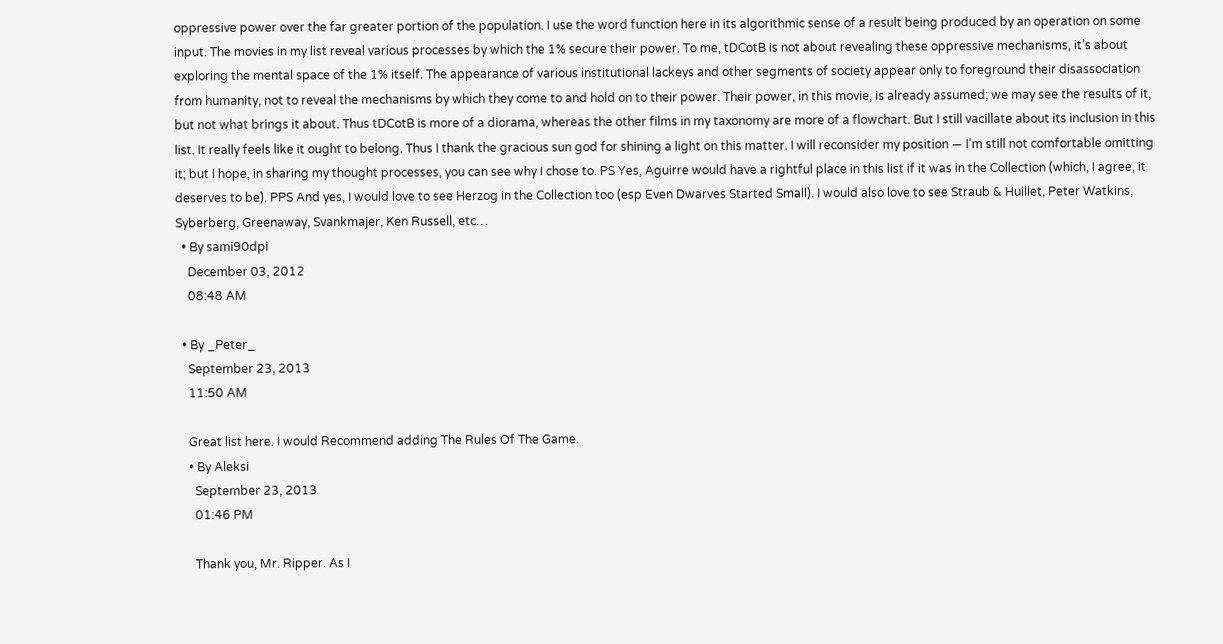oppressive power over the far greater portion of the population. I use the word function here in its algorithmic sense of a result being produced by an operation on some input. The movies in my list reveal various processes by which the 1% secure their power. To me, tDCotB is not about revealing these oppressive mechanisms, it’s about exploring the mental space of the 1% itself. The appearance of various institutional lackeys and other segments of society appear only to foreground their disassociation from humanity, not to reveal the mechanisms by which they come to and hold on to their power. Their power, in this movie, is already assumed; we may see the results of it, but not what brings it about. Thus tDCotB is more of a diorama, whereas the other films in my taxonomy are more of a flowchart. But I still vacillate about its inclusion in this list. It really feels like it ought to belong. Thus I thank the gracious sun god for shining a light on this matter. I will reconsider my position — I’m still not comfortable omitting it; but I hope, in sharing my thought processes, you can see why I chose to. PS Yes, Aguirre would have a rightful place in this list if it was in the Collection (which, I agree, it deserves to be). PPS And yes, I would love to see Herzog in the Collection too (esp Even Dwarves Started Small). I would also love to see Straub & Huillet, Peter Watkins, Syberberg, Greenaway, Svankmajer, Ken Russell, etc…
  • By sami90dpi
    December 03, 2012
    08:48 AM

  • By _Peter_
    September 23, 2013
    11:50 AM

    Great list here. I would Recommend adding The Rules Of The Game.
    • By Aleksi
      September 23, 2013
      01:46 PM

      Thank you, Mr. Ripper. As I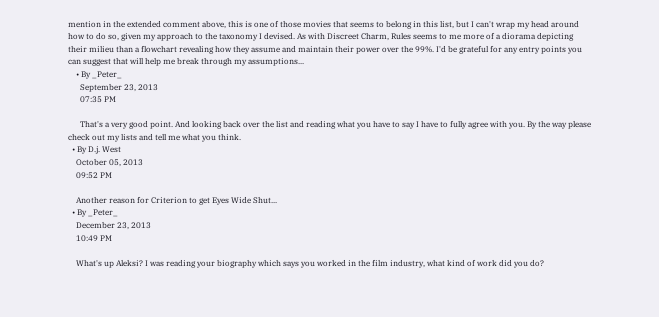mention in the extended comment above, this is one of those movies that seems to belong in this list, but I can't wrap my head around how to do so, given my approach to the taxonomy I devised. As with Discreet Charm, Rules seems to me more of a diorama depicting their milieu than a flowchart revealing how they assume and maintain their power over the 99%. I'd be grateful for any entry points you can suggest that will help me break through my assumptions...
    • By _Peter_
      September 23, 2013
      07:35 PM

      That's a very good point. And looking back over the list and reading what you have to say I have to fully agree with you. By the way please check out my lists and tell me what you think.
  • By D.j. West
    October 05, 2013
    09:52 PM

    Another reason for Criterion to get Eyes Wide Shut...
  • By _Peter_
    December 23, 2013
    10:49 PM

    What's up Aleksi? I was reading your biography which says you worked in the film industry, what kind of work did you do?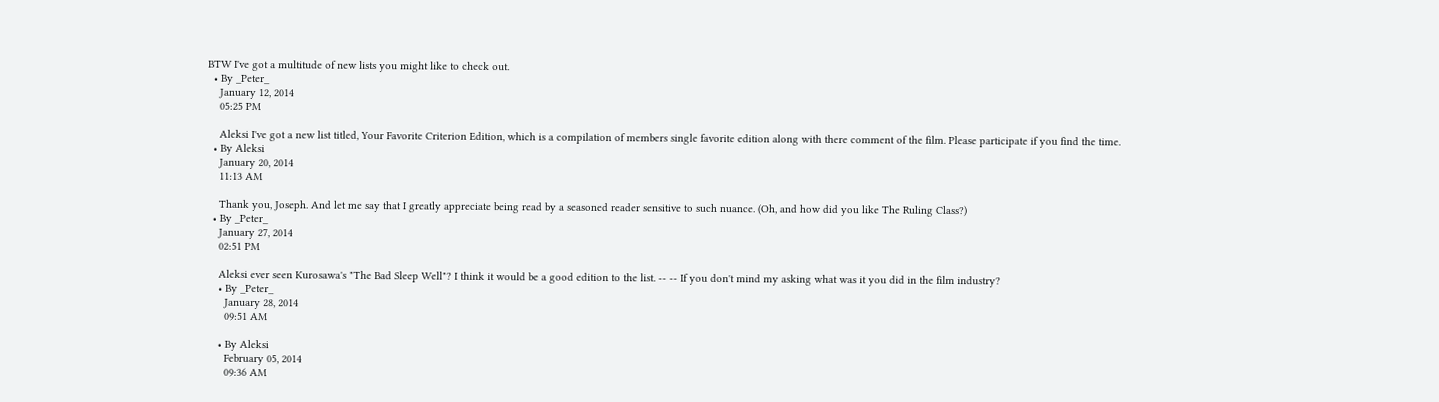BTW I've got a multitude of new lists you might like to check out.
  • By _Peter_
    January 12, 2014
    05:25 PM

    Aleksi I've got a new list titled, Your Favorite Criterion Edition, which is a compilation of members single favorite edition along with there comment of the film. Please participate if you find the time.
  • By Aleksi
    January 20, 2014
    11:13 AM

    Thank you, Joseph. And let me say that I greatly appreciate being read by a seasoned reader sensitive to such nuance. (Oh, and how did you like The Ruling Class?)
  • By _Peter_
    January 27, 2014
    02:51 PM

    Aleksi ever seen Kurosawa's "The Bad Sleep Well"? I think it would be a good edition to the list. -- -- If you don't mind my asking what was it you did in the film industry?
    • By _Peter_
      January 28, 2014
      09:51 AM

    • By Aleksi
      February 05, 2014
      09:36 AM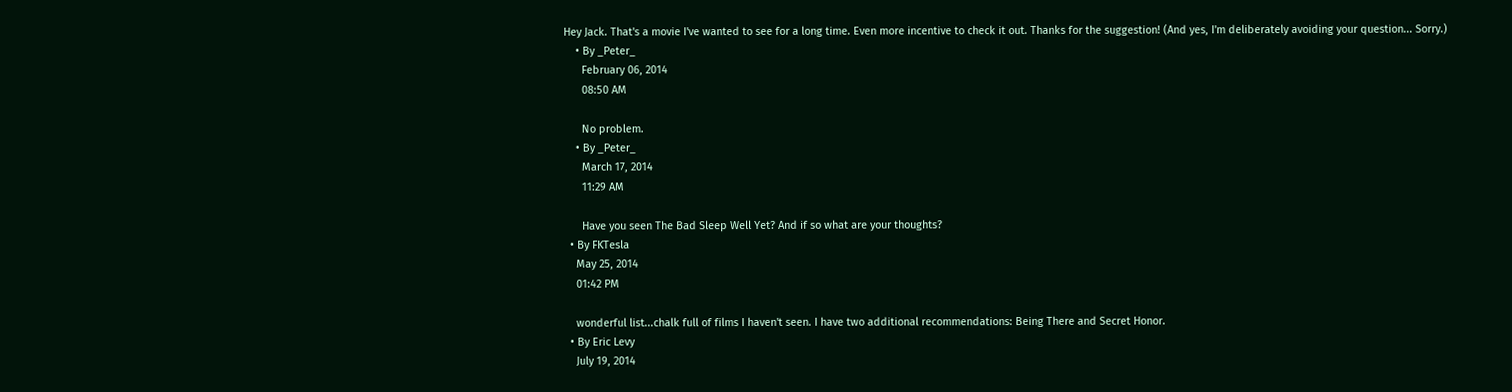Hey Jack. That's a movie I've wanted to see for a long time. Even more incentive to check it out. Thanks for the suggestion! (And yes, I'm deliberately avoiding your question... Sorry.)
    • By _Peter_
      February 06, 2014
      08:50 AM

      No problem.
    • By _Peter_
      March 17, 2014
      11:29 AM

      Have you seen The Bad Sleep Well Yet? And if so what are your thoughts?
  • By FKTesla
    May 25, 2014
    01:42 PM

    wonderful list...chalk full of films I haven't seen. I have two additional recommendations: Being There and Secret Honor.
  • By Eric Levy
    July 19, 2014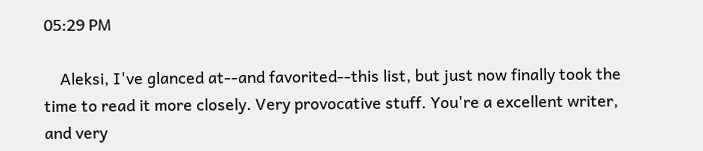05:29 PM

    Aleksi, I've glanced at--and favorited--this list, but just now finally took the time to read it more closely. Very provocative stuff. You're a excellent writer, and very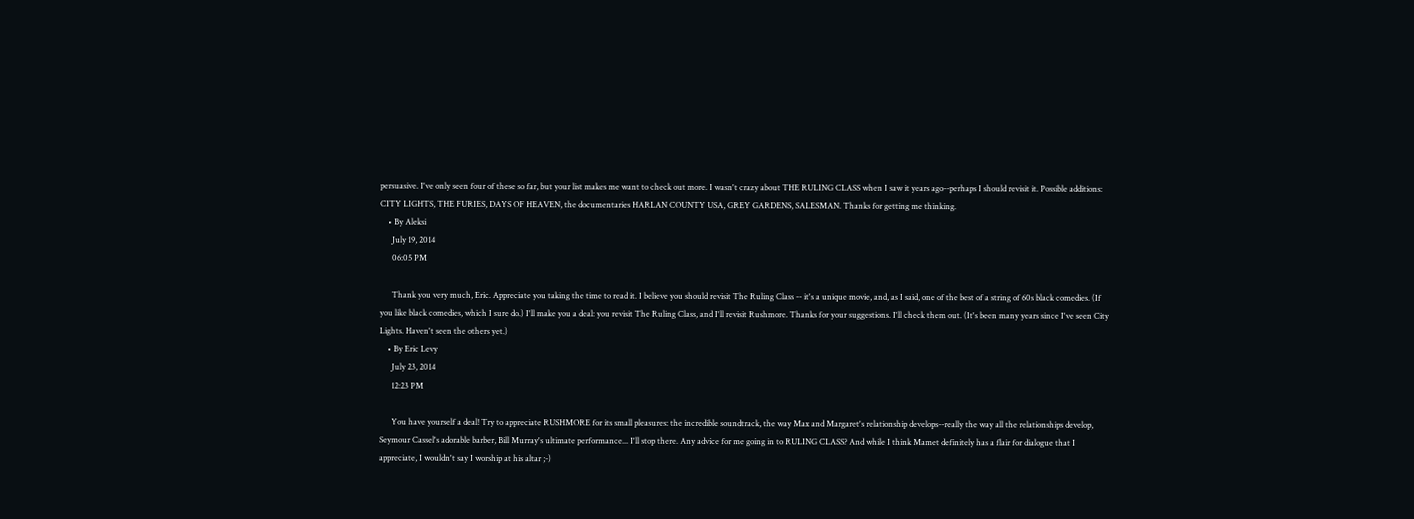persuasive. I've only seen four of these so far, but your list makes me want to check out more. I wasn't crazy about THE RULING CLASS when I saw it years ago--perhaps I should revisit it. Possible additions: CITY LIGHTS, THE FURIES, DAYS OF HEAVEN, the documentaries HARLAN COUNTY USA, GREY GARDENS, SALESMAN. Thanks for getting me thinking.
    • By Aleksi
      July 19, 2014
      06:05 PM

      Thank you very much, Eric. Appreciate you taking the time to read it. I believe you should revisit The Ruling Class -- it's a unique movie, and, as I said, one of the best of a string of 60s black comedies. (If you like black comedies, which I sure do.) I'll make you a deal: you revisit The Ruling Class, and I'll revisit Rushmore. Thanks for your suggestions. I'll check them out. (It's been many years since I've seen City Lights. Haven't seen the others yet.)
    • By Eric Levy
      July 23, 2014
      12:23 PM

      You have yourself a deal! Try to appreciate RUSHMORE for its small pleasures: the incredible soundtrack, the way Max and Margaret's relationship develops--really the way all the relationships develop, Seymour Cassel's adorable barber, Bill Murray's ultimate performance... I'll stop there. Any advice for me going in to RULING CLASS? And while I think Mamet definitely has a flair for dialogue that I appreciate, I wouldn't say I worship at his altar ;-)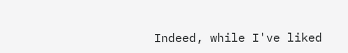Indeed, while I've liked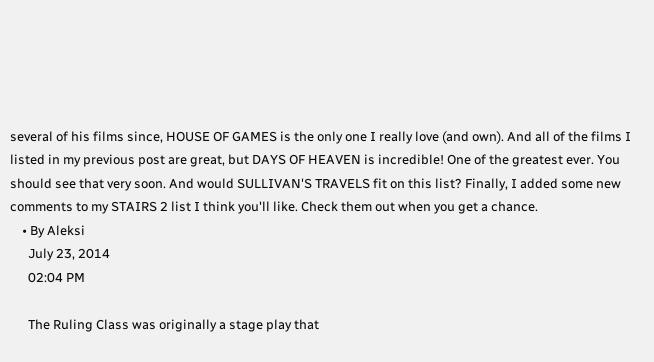several of his films since, HOUSE OF GAMES is the only one I really love (and own). And all of the films I listed in my previous post are great, but DAYS OF HEAVEN is incredible! One of the greatest ever. You should see that very soon. And would SULLIVAN'S TRAVELS fit on this list? Finally, I added some new comments to my STAIRS 2 list I think you'll like. Check them out when you get a chance.
    • By Aleksi
      July 23, 2014
      02:04 PM

      The Ruling Class was originally a stage play that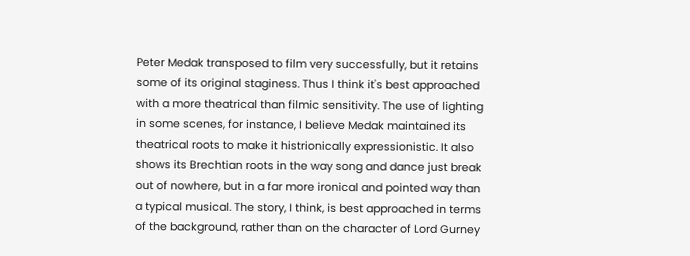Peter Medak transposed to film very successfully, but it retains some of its original staginess. Thus I think it's best approached with a more theatrical than filmic sensitivity. The use of lighting in some scenes, for instance, I believe Medak maintained its theatrical roots to make it histrionically expressionistic. It also shows its Brechtian roots in the way song and dance just break out of nowhere, but in a far more ironical and pointed way than a typical musical. The story, I think, is best approached in terms of the background, rather than on the character of Lord Gurney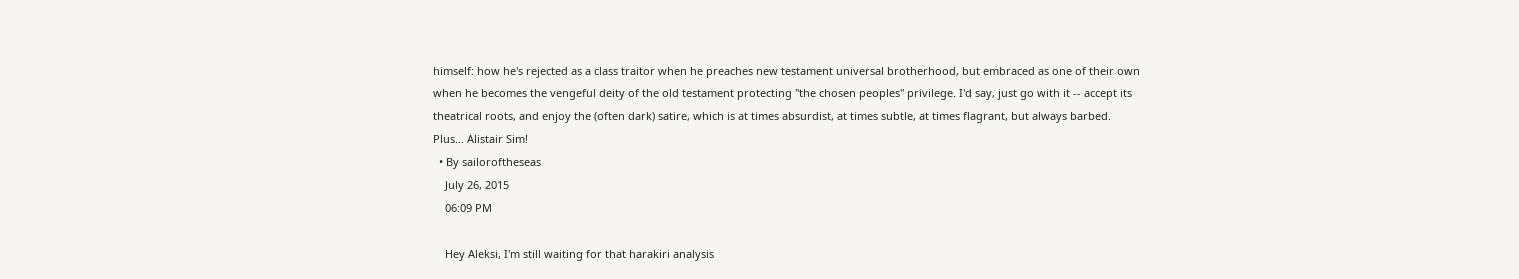himself: how he's rejected as a class traitor when he preaches new testament universal brotherhood, but embraced as one of their own when he becomes the vengeful deity of the old testament protecting "the chosen peoples" privilege. I'd say, just go with it -- accept its theatrical roots, and enjoy the (often dark) satire, which is at times absurdist, at times subtle, at times flagrant, but always barbed. Plus... Alistair Sim!
  • By sailoroftheseas
    July 26, 2015
    06:09 PM

    Hey Aleksi, I'm still waiting for that harakiri analysis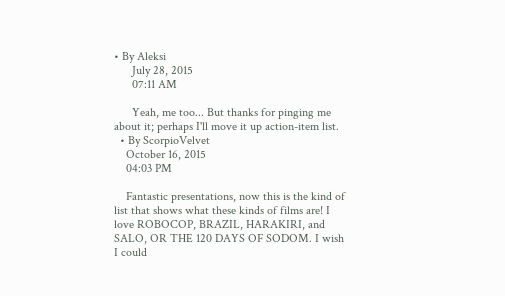• By Aleksi
      July 28, 2015
      07:11 AM

      Yeah, me too... But thanks for pinging me about it; perhaps I'll move it up action-item list.
  • By ScorpioVelvet
    October 16, 2015
    04:03 PM

    Fantastic presentations, now this is the kind of list that shows what these kinds of films are! I love ROBOCOP, BRAZIL, HARAKIRI, and SALO, OR THE 120 DAYS OF SODOM. I wish I could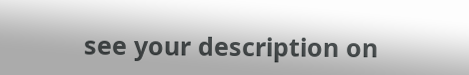see your description on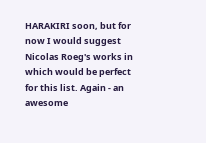HARAKIRI soon, but for now I would suggest Nicolas Roeg's works in which would be perfect for this list. Again - an awesome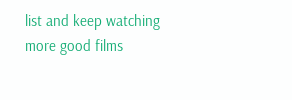list and keep watching more good films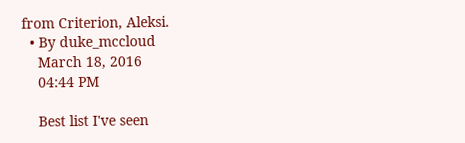from Criterion, Aleksi.
  • By duke_mccloud
    March 18, 2016
    04:44 PM

    Best list I've seen